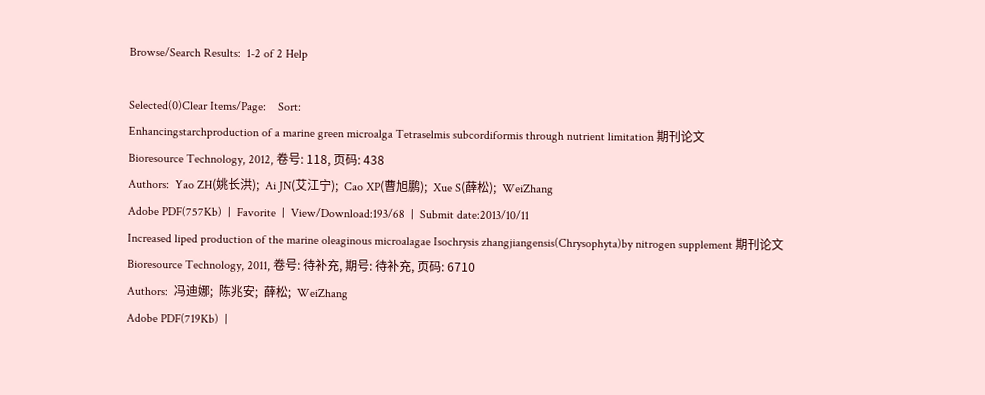Browse/Search Results:  1-2 of 2 Help

Selected(0)Clear Items/Page:    Sort:
Enhancingstarchproduction of a marine green microalga Tetraselmis subcordiformis through nutrient limitation 期刊论文
Bioresource Technology, 2012, 卷号: 118, 页码: 438
Authors:  Yao ZH(姚长洪);  Ai JN(艾江宁);  Cao XP(曹旭鹏);  Xue S(薛松);  WeiZhang
Adobe PDF(757Kb)  |  Favorite  |  View/Download:193/68  |  Submit date:2013/10/11
Increased liped production of the marine oleaginous microalagae Isochrysis zhangjiangensis(Chrysophyta)by nitrogen supplement 期刊论文
Bioresource Technology, 2011, 卷号: 待补充, 期号: 待补充, 页码: 6710
Authors:  冯迪娜;  陈兆安;  薛松;  WeiZhang
Adobe PDF(719Kb)  |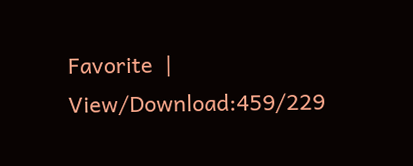Favorite  |  View/Download:459/229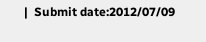|  Submit date:2012/07/09